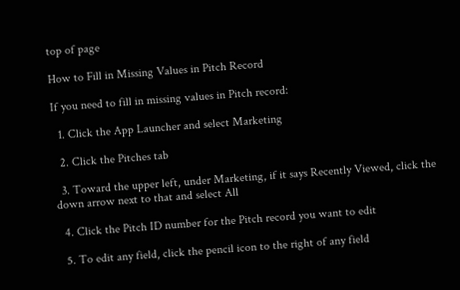top of page

How to Fill in Missing Values in Pitch Record

If you need to fill in missing values in Pitch record:

  1. Click the App Launcher and select Marketing

  2. Click the Pitches tab

  3. Toward the upper left, under Marketing, if it says Recently Viewed, click the down arrow next to that and select All

  4. Click the Pitch ID number for the Pitch record you want to edit

  5. To edit any field, click the pencil icon to the right of any field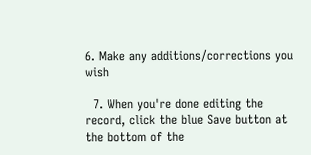6. Make any additions/corrections you wish

  7. When you're done editing the record, click the blue Save button at the bottom of the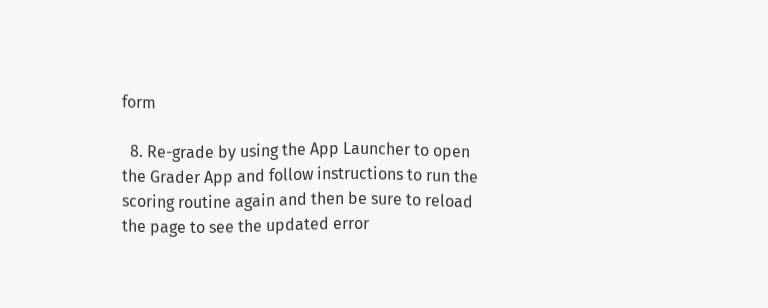form

  8. Re-grade by using the App Launcher to open the Grader App and follow instructions to run the scoring routine again and then be sure to reload the page to see the updated error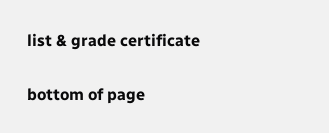list & grade certificate

bottom of page